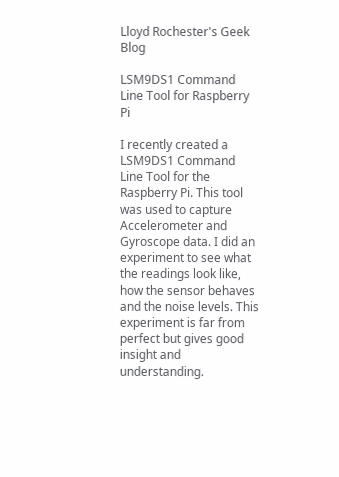Lloyd Rochester's Geek Blog

LSM9DS1 Command Line Tool for Raspberry Pi

I recently created a LSM9DS1 Command Line Tool for the Raspberry Pi. This tool was used to capture Accelerometer and Gyroscope data. I did an experiment to see what the readings look like, how the sensor behaves and the noise levels. This experiment is far from perfect but gives good insight and understanding.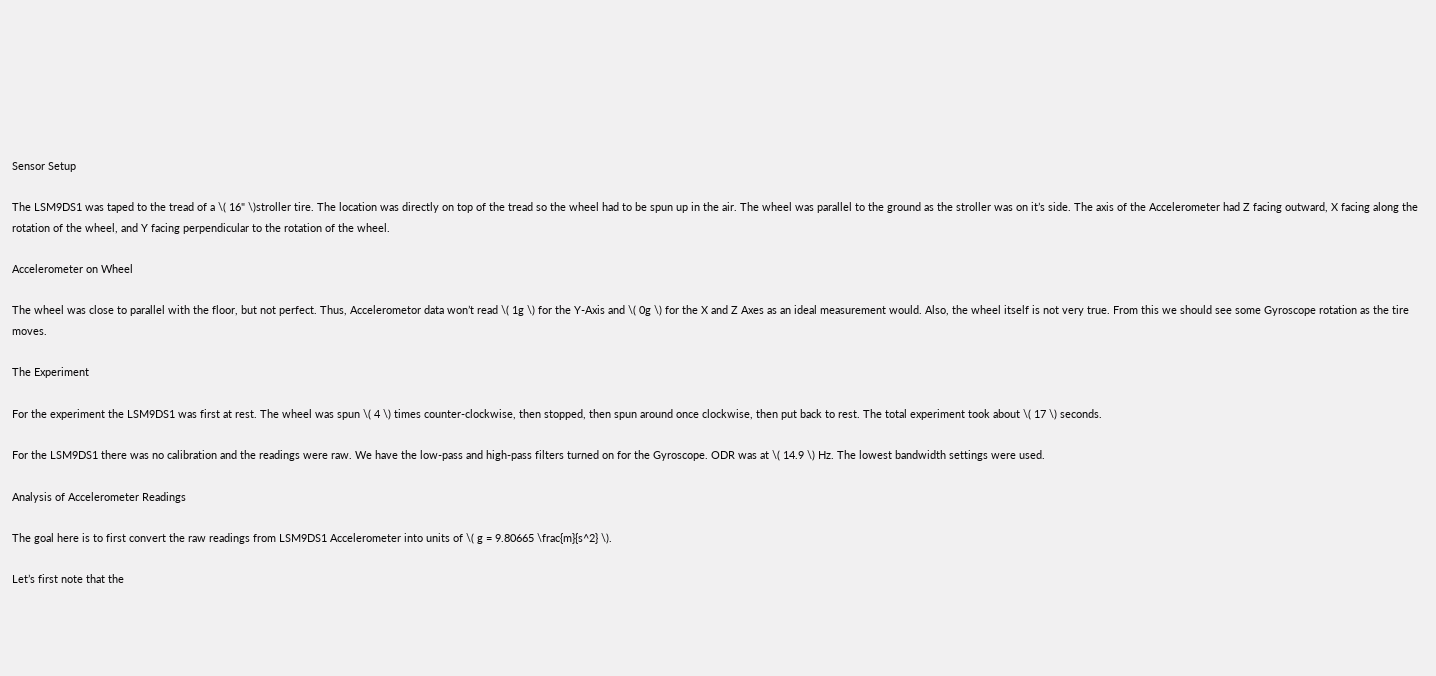Sensor Setup

The LSM9DS1 was taped to the tread of a \( 16" \)stroller tire. The location was directly on top of the tread so the wheel had to be spun up in the air. The wheel was parallel to the ground as the stroller was on it’s side. The axis of the Accelerometer had Z facing outward, X facing along the rotation of the wheel, and Y facing perpendicular to the rotation of the wheel.

Accelerometer on Wheel

The wheel was close to parallel with the floor, but not perfect. Thus, Accelerometor data won’t read \( 1g \) for the Y-Axis and \( 0g \) for the X and Z Axes as an ideal measurement would. Also, the wheel itself is not very true. From this we should see some Gyroscope rotation as the tire moves.

The Experiment

For the experiment the LSM9DS1 was first at rest. The wheel was spun \( 4 \) times counter-clockwise, then stopped, then spun around once clockwise, then put back to rest. The total experiment took about \( 17 \) seconds.

For the LSM9DS1 there was no calibration and the readings were raw. We have the low-pass and high-pass filters turned on for the Gyroscope. ODR was at \( 14.9 \) Hz. The lowest bandwidth settings were used.

Analysis of Accelerometer Readings

The goal here is to first convert the raw readings from LSM9DS1 Accelerometer into units of \( g = 9.80665 \frac{m}{s^2} \).

Let’s first note that the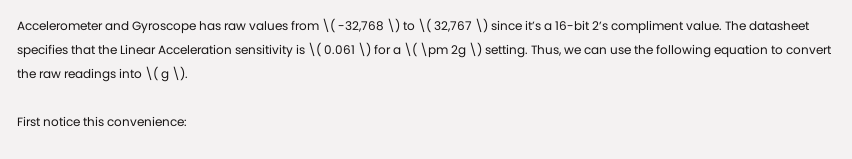Accelerometer and Gyroscope has raw values from \( -32,768 \) to \( 32,767 \) since it’s a 16-bit 2’s compliment value. The datasheet specifies that the Linear Acceleration sensitivity is \( 0.061 \) for a \( \pm 2g \) setting. Thus, we can use the following equation to convert the raw readings into \( g \).

First notice this convenience: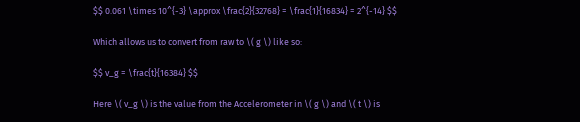$$ 0.061 \times 10^{-3} \approx \frac{2}{32768} = \frac{1}{16834} = 2^{-14} $$

Which allows us to convert from raw to \( g \) like so:

$$ v_g = \frac{t}{16384} $$

Here \( v_g \) is the value from the Accelerometer in \( g \) and \( t \) is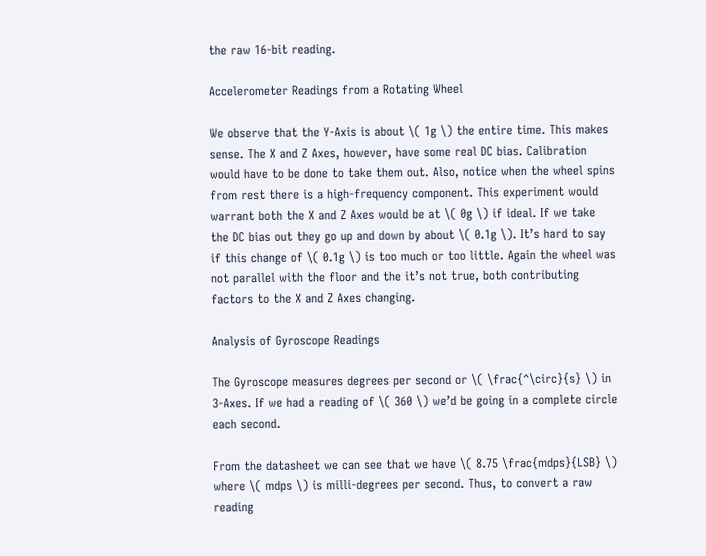the raw 16-bit reading.

Accelerometer Readings from a Rotating Wheel

We observe that the Y-Axis is about \( 1g \) the entire time. This makes sense. The X and Z Axes, however, have some real DC bias. Calibration would have to be done to take them out. Also, notice when the wheel spins from rest there is a high-frequency component. This experiment would warrant both the X and Z Axes would be at \( 0g \) if ideal. If we take the DC bias out they go up and down by about \( 0.1g \). It’s hard to say if this change of \( 0.1g \) is too much or too little. Again the wheel was not parallel with the floor and the it’s not true, both contributing factors to the X and Z Axes changing.

Analysis of Gyroscope Readings

The Gyroscope measures degrees per second or \( \frac{^\circ}{s} \) in 3-Axes. If we had a reading of \( 360 \) we’d be going in a complete circle each second.

From the datasheet we can see that we have \( 8.75 \frac{mdps}{LSB} \) where \( mdps \) is milli-degrees per second. Thus, to convert a raw reading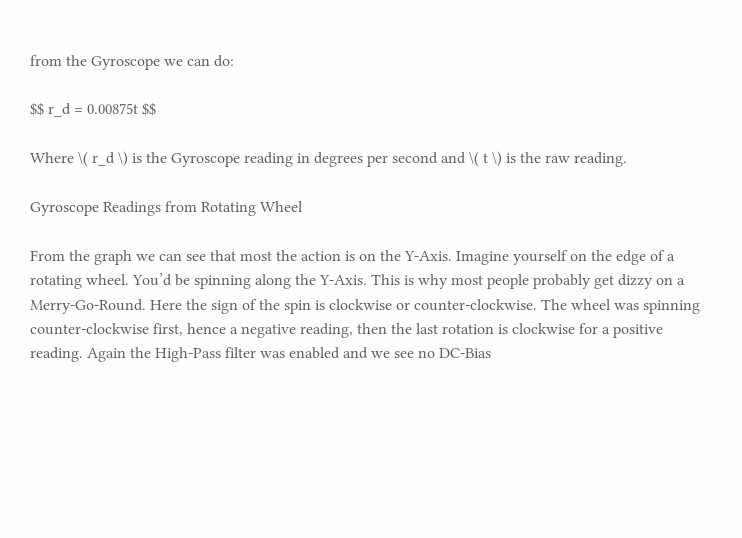from the Gyroscope we can do:

$$ r_d = 0.00875t $$

Where \( r_d \) is the Gyroscope reading in degrees per second and \( t \) is the raw reading.

Gyroscope Readings from Rotating Wheel

From the graph we can see that most the action is on the Y-Axis. Imagine yourself on the edge of a rotating wheel. You’d be spinning along the Y-Axis. This is why most people probably get dizzy on a Merry-Go-Round. Here the sign of the spin is clockwise or counter-clockwise. The wheel was spinning counter-clockwise first, hence a negative reading, then the last rotation is clockwise for a positive reading. Again the High-Pass filter was enabled and we see no DC-Bias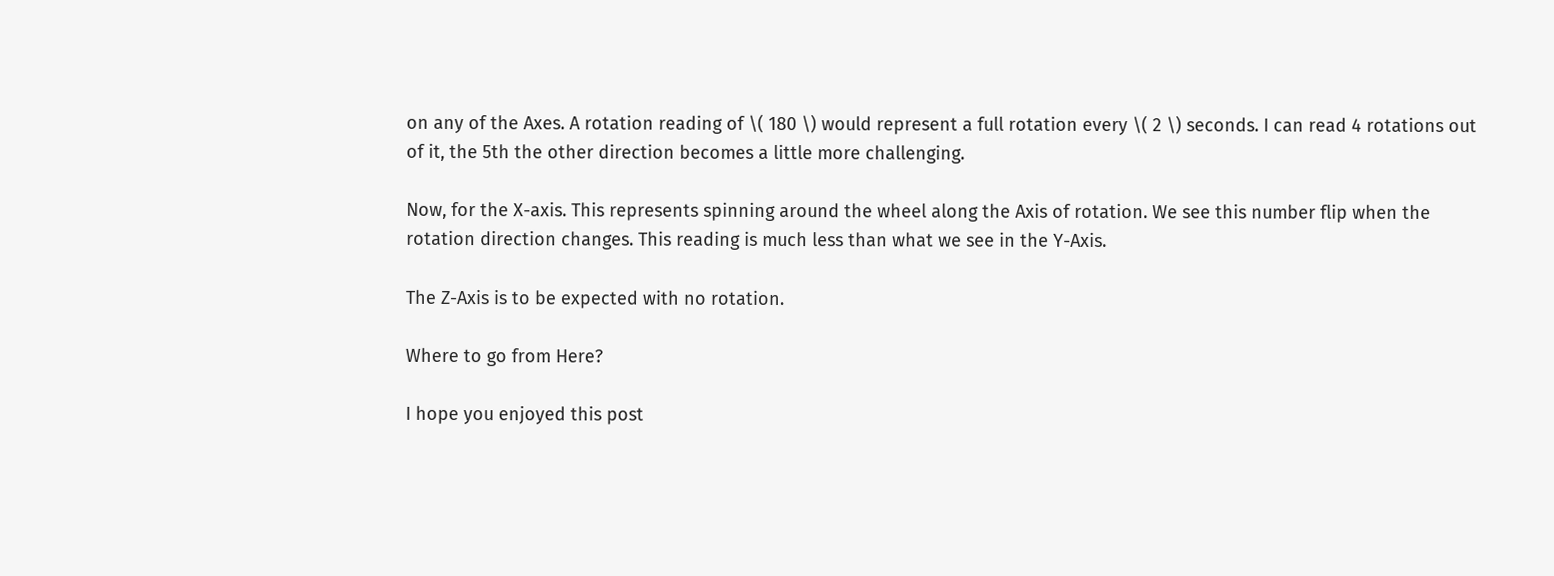on any of the Axes. A rotation reading of \( 180 \) would represent a full rotation every \( 2 \) seconds. I can read 4 rotations out of it, the 5th the other direction becomes a little more challenging.

Now, for the X-axis. This represents spinning around the wheel along the Axis of rotation. We see this number flip when the rotation direction changes. This reading is much less than what we see in the Y-Axis.

The Z-Axis is to be expected with no rotation.

Where to go from Here?

I hope you enjoyed this post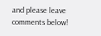and please leave comments below!